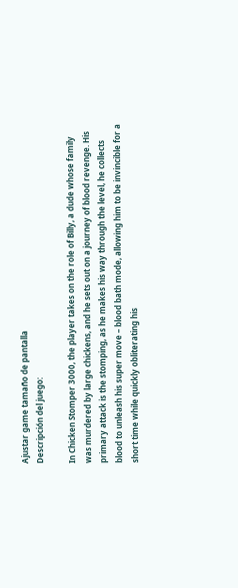Ajustar game tamaño de pantalla
Descripción del juego:

In Chicken Stomper 3000, the player takes on the role of Billy, a dude whose family was murdered by large chickens, and he sets out on a journey of blood revenge. His primary attack is the stomping, as he makes his way through the level, he collects blood to unleash his super move – blood bath mode, allowing him to be invincible for a short time while quickly obliterating his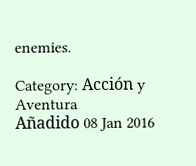enemies.

Category: Acción y Aventura
Añadido 08 Jan 2016